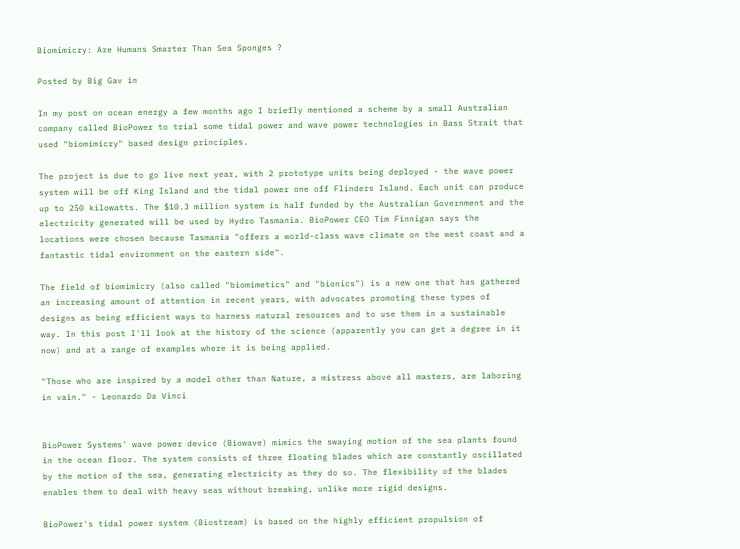Biomimicry: Are Humans Smarter Than Sea Sponges ?

Posted by Big Gav in

In my post on ocean energy a few months ago I briefly mentioned a scheme by a small Australian company called BioPower to trial some tidal power and wave power technologies in Bass Strait that used "biomimicry" based design principles.

The project is due to go live next year, with 2 prototype units being deployed - the wave power system will be off King Island and the tidal power one off Flinders Island. Each unit can produce up to 250 kilowatts. The $10.3 million system is half funded by the Australian Government and the electricity generated will be used by Hydro Tasmania. BioPower CEO Tim Finnigan says the locations were chosen because Tasmania "offers a world-class wave climate on the west coast and a fantastic tidal environment on the eastern side".

The field of biomimicry (also called "biomimetics" and "bionics") is a new one that has gathered an increasing amount of attention in recent years, with advocates promoting these types of designs as being efficient ways to harness natural resources and to use them in a sustainable way. In this post I'll look at the history of the science (apparently you can get a degree in it now) and at a range of examples where it is being applied.

"Those who are inspired by a model other than Nature, a mistress above all masters, are laboring in vain." - Leonardo Da Vinci


BioPower Systems' wave power device (Biowave) mimics the swaying motion of the sea plants found in the ocean floor. The system consists of three floating blades which are constantly oscillated by the motion of the sea, generating electricity as they do so. The flexibility of the blades enables them to deal with heavy seas without breaking, unlike more rigid designs.

BioPower's tidal power system (Biostream) is based on the highly efficient propulsion of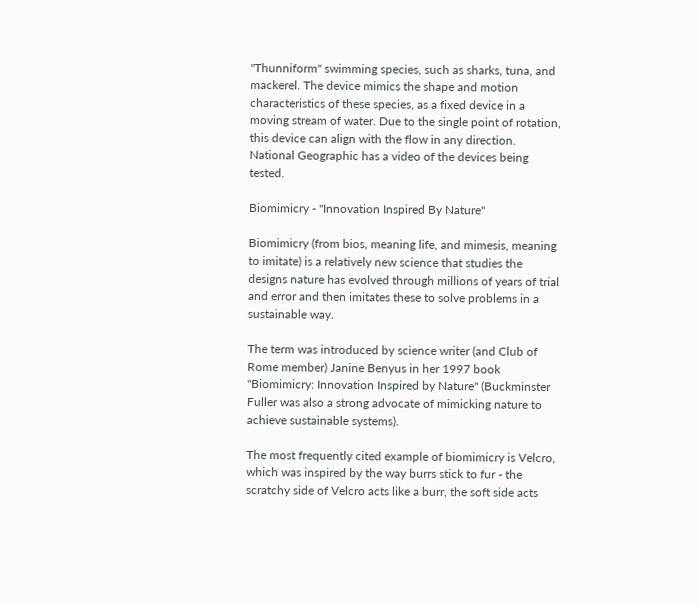"Thunniform" swimming species, such as sharks, tuna, and mackerel. The device mimics the shape and motion characteristics of these species, as a fixed device in a moving stream of water. Due to the single point of rotation, this device can align with the flow in any direction. National Geographic has a video of the devices being tested.

Biomimicry - "Innovation Inspired By Nature"

Biomimicry (from bios, meaning life, and mimesis, meaning to imitate) is a relatively new science that studies the designs nature has evolved through millions of years of trial and error and then imitates these to solve problems in a sustainable way.

The term was introduced by science writer (and Club of Rome member) Janine Benyus in her 1997 book "Biomimicry: Innovation Inspired by Nature" (Buckminster Fuller was also a strong advocate of mimicking nature to achieve sustainable systems).

The most frequently cited example of biomimicry is Velcro, which was inspired by the way burrs stick to fur - the scratchy side of Velcro acts like a burr, the soft side acts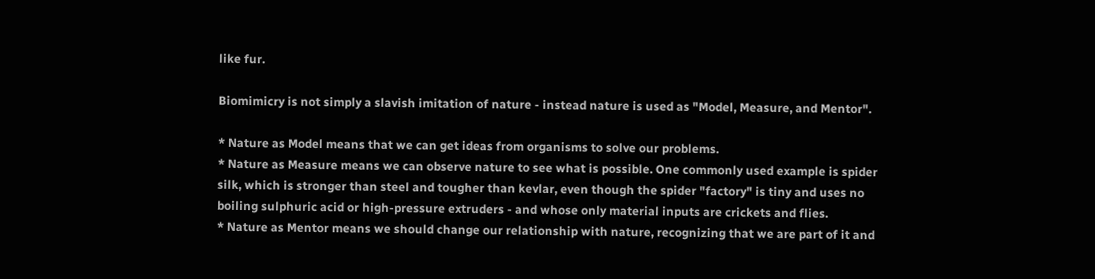like fur.

Biomimicry is not simply a slavish imitation of nature - instead nature is used as "Model, Measure, and Mentor".

* Nature as Model means that we can get ideas from organisms to solve our problems.
* Nature as Measure means we can observe nature to see what is possible. One commonly used example is spider silk, which is stronger than steel and tougher than kevlar, even though the spider "factory" is tiny and uses no boiling sulphuric acid or high-pressure extruders - and whose only material inputs are crickets and flies.
* Nature as Mentor means we should change our relationship with nature, recognizing that we are part of it and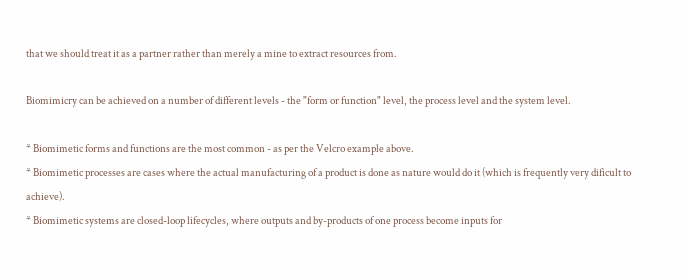that we should treat it as a partner rather than merely a mine to extract resources from.

Biomimicry can be achieved on a number of different levels - the "form or function" level, the process level and the system level.

* Biomimetic forms and functions are the most common - as per the Velcro example above.
* Biomimetic processes are cases where the actual manufacturing of a product is done as nature would do it (which is frequently very dificult to achieve).
* Biomimetic systems are closed-loop lifecycles, where outputs and by-products of one process become inputs for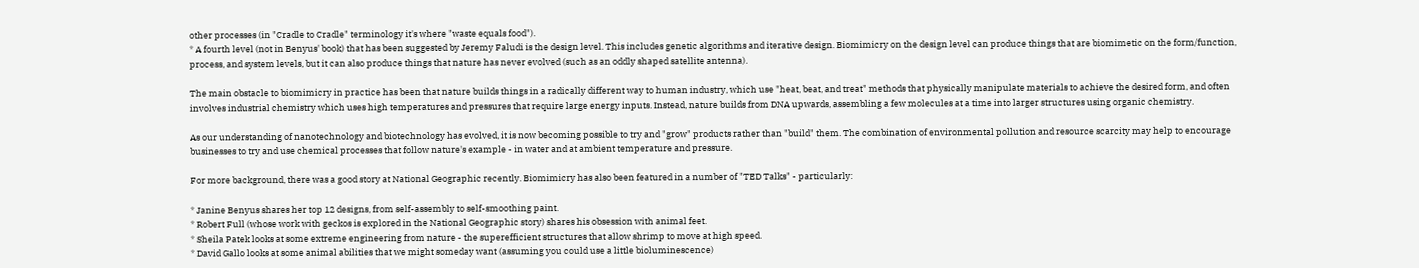other processes (in "Cradle to Cradle" terminology it's where "waste equals food").
* A fourth level (not in Benyus' book) that has been suggested by Jeremy Faludi is the design level. This includes genetic algorithms and iterative design. Biomimicry on the design level can produce things that are biomimetic on the form/function, process, and system levels, but it can also produce things that nature has never evolved (such as an oddly shaped satellite antenna).

The main obstacle to biomimicry in practice has been that nature builds things in a radically different way to human industry, which use "heat, beat, and treat" methods that physically manipulate materials to achieve the desired form, and often involves industrial chemistry which uses high temperatures and pressures that require large energy inputs. Instead, nature builds from DNA upwards, assembling a few molecules at a time into larger structures using organic chemistry.

As our understanding of nanotechnology and biotechnology has evolved, it is now becoming possible to try and "grow" products rather than "build" them. The combination of environmental pollution and resource scarcity may help to encourage businesses to try and use chemical processes that follow nature's example - in water and at ambient temperature and pressure.

For more background, there was a good story at National Geographic recently. Biomimicry has also been featured in a number of "TED Talks" - particularly:

* Janine Benyus shares her top 12 designs, from self-assembly to self-smoothing paint.
* Robert Full (whose work with geckos is explored in the National Geographic story) shares his obsession with animal feet.
* Sheila Patek looks at some extreme engineering from nature - the superefficient structures that allow shrimp to move at high speed.
* David Gallo looks at some animal abilities that we might someday want (assuming you could use a little bioluminescence)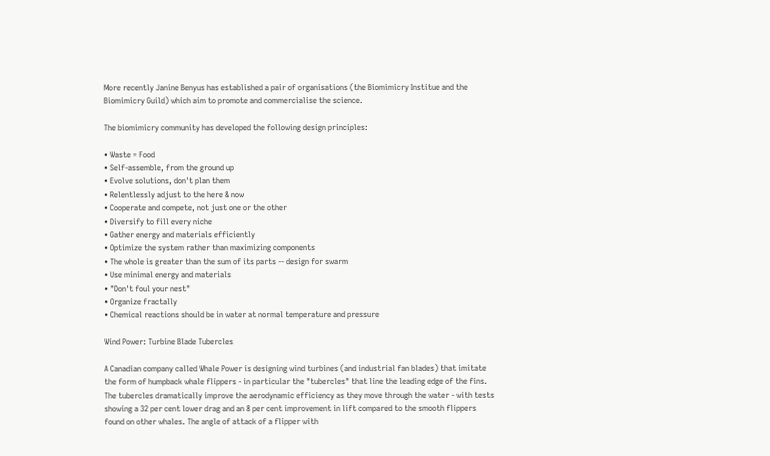More recently Janine Benyus has established a pair of organisations (the Biomimicry Institue and the Biomimicry Guild) which aim to promote and commercialise the science.

The biomimicry community has developed the following design principles:

• Waste = Food
• Self-assemble, from the ground up
• Evolve solutions, don't plan them
• Relentlessly adjust to the here & now
• Cooperate and compete, not just one or the other
• Diversify to fill every niche
• Gather energy and materials efficiently
• Optimize the system rather than maximizing components
• The whole is greater than the sum of its parts -- design for swarm
• Use minimal energy and materials
• "Don't foul your nest"
• Organize fractally
• Chemical reactions should be in water at normal temperature and pressure

Wind Power: Turbine Blade Tubercles

A Canadian company called Whale Power is designing wind turbines (and industrial fan blades) that imitate the form of humpback whale flippers - in particular the "tubercles" that line the leading edge of the fins. The tubercles dramatically improve the aerodynamic efficiency as they move through the water - with tests showing a 32 per cent lower drag and an 8 per cent improvement in lift compared to the smooth flippers found on other whales. The angle of attack of a flipper with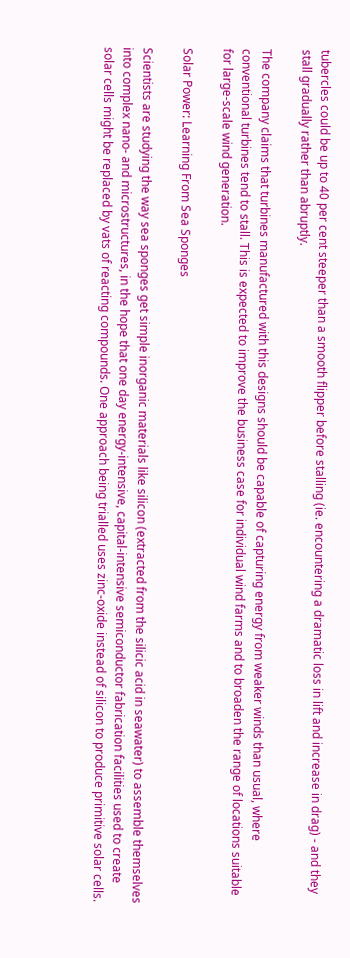tubercles could be up to 40 per cent steeper than a smooth flipper before stalling (ie. encountering a dramatic loss in lift and increase in drag) - and they stall gradually rather than abruptly.

The company claims that turbines manufactured with this designs should be capable of capturing energy from weaker winds than usual, where conventional turbines tend to stall. This is expected to improve the business case for individual wind farms and to broaden the range of locations suitable for large-scale wind generation.

Solar Power: Learning From Sea Sponges

Scientists are studying the way sea sponges get simple inorganic materials like silicon (extracted from the silicic acid in seawater) to assemble themselves into complex nano- and microstructures, in the hope that one day energy-intensive, capital-intensive semiconductor fabrication facilities used to create solar cells might be replaced by vats of reacting compounds. One approach being trialled uses zinc-oxide instead of silicon to produce primitive solar cells.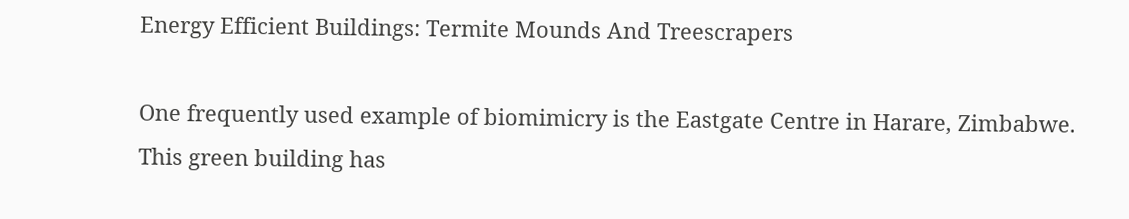Energy Efficient Buildings: Termite Mounds And Treescrapers

One frequently used example of biomimicry is the Eastgate Centre in Harare, Zimbabwe. This green building has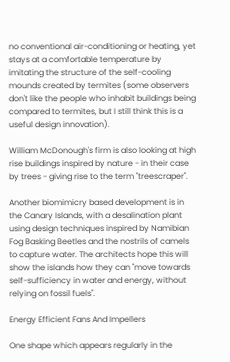no conventional air-conditioning or heating, yet stays at a comfortable temperature by imitating the structure of the self-cooling mounds created by termites (some observers don't like the people who inhabit buildings being compared to termites, but I still think this is a useful design innovation).

William McDonough's firm is also looking at high rise buildings inspired by nature - in their case by trees - giving rise to the term "treescraper".

Another biomimicry based development is in the Canary Islands, with a desalination plant using design techniques inspired by Namibian Fog Basking Beetles and the nostrils of camels to capture water. The architects hope this will show the islands how they can "move towards self-sufficiency in water and energy, without relying on fossil fuels".

Energy Efficient Fans And Impellers

One shape which appears regularly in the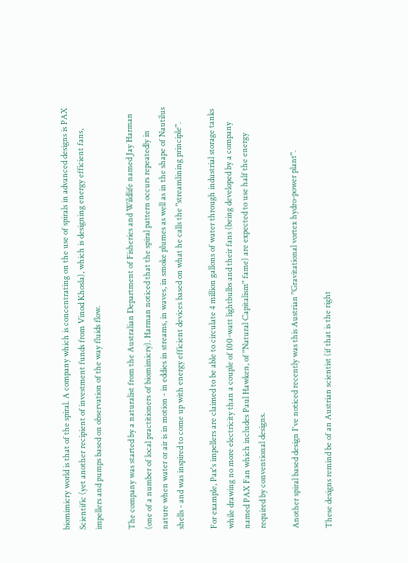biomimicry world is that of the spiral. A company which is concentrating on the use of spirals in advanced designs is PAX Scientific (yet another recipient of investment funds from Vinod Khosla), which is designing energy efficient fans, impellers and pumps based on observation of the way fluids flow.

The company was started by a naturalist from the Australian Department of Fisheries and Wildlife named Jay Harman (one of a number of local practitioners of biomimicry). Harman noticed that the spiral pattern occurs repeatedly in nature when water or air is in motion - in eddies in streams, in waves, in smoke plumes as well as in the shape of Nautilus shells - and was inspired to come up with energy efficient devices based on what he calls the "streamlining principle".

For example, Pax's impellers are claimed to be able to circulate 4 million gallons of water through industrial storage tanks while drawing no more electricity than a couple of 100-watt lightbulbs and their fans (being developed by a company named PAX Fan which includes Paul Hawken, of "Natural Capitalism" fame) are expected to use half the energy required by conventional designs.

Another spiral based design I've noticed recently was this Austrian "Gravitational vortex hydro-power plant".

These designs remind be of an Austrian scientist (if that is the right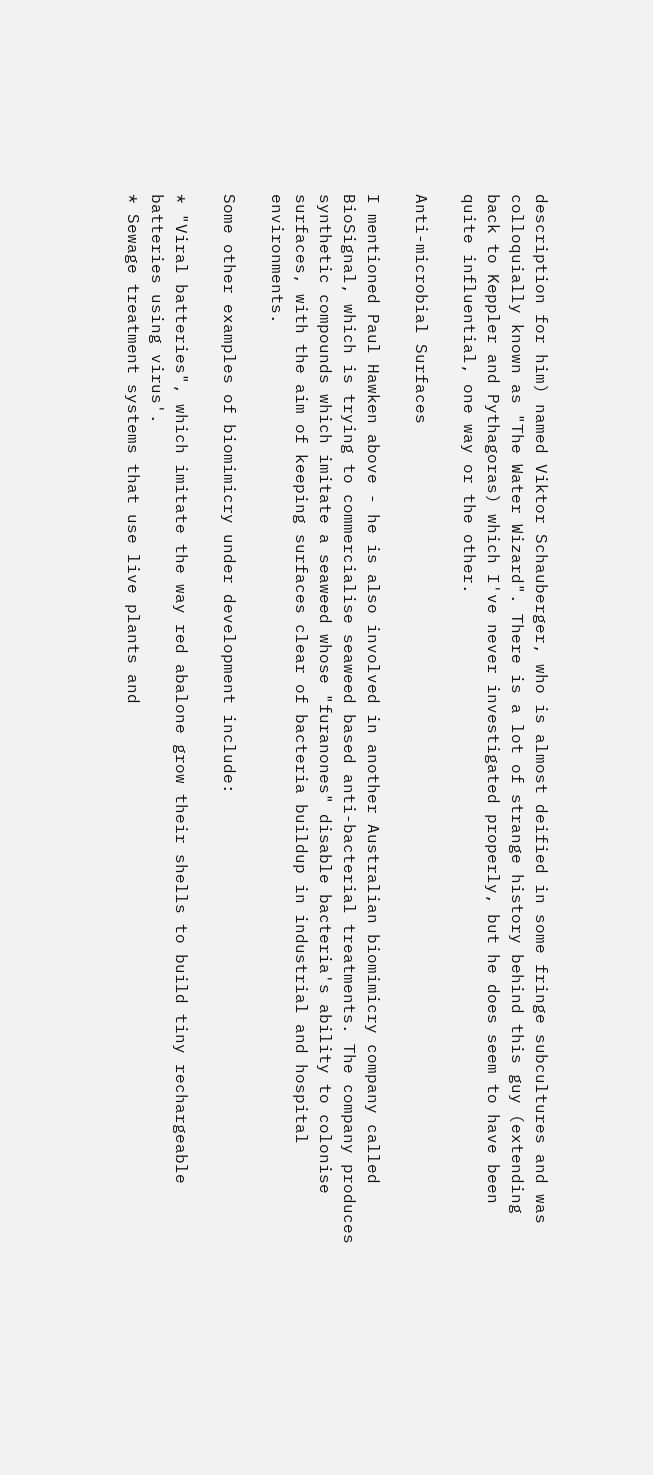description for him) named Viktor Schauberger, who is almost deified in some fringe subcultures and was colloquially known as "The Water Wizard". There is a lot of strange history behind this guy (extending back to Keppler and Pythagoras) which I've never investigated properly, but he does seem to have been quite influential, one way or the other.

Anti-microbial Surfaces

I mentioned Paul Hawken above - he is also involved in another Australian biomimicry company called BioSignal, which is trying to commercialise seaweed based anti-bacterial treatments. The company produces synthetic compounds which imitate a seaweed whose "furanones" disable bacteria's ability to colonise surfaces, with the aim of keeping surfaces clear of bacteria buildup in industrial and hospital environments.

Some other examples of biomimicry under development include:

* "Viral batteries", which imitate the way red abalone grow their shells to build tiny rechargeable batteries using virus'.
* Sewage treatment systems that use live plants and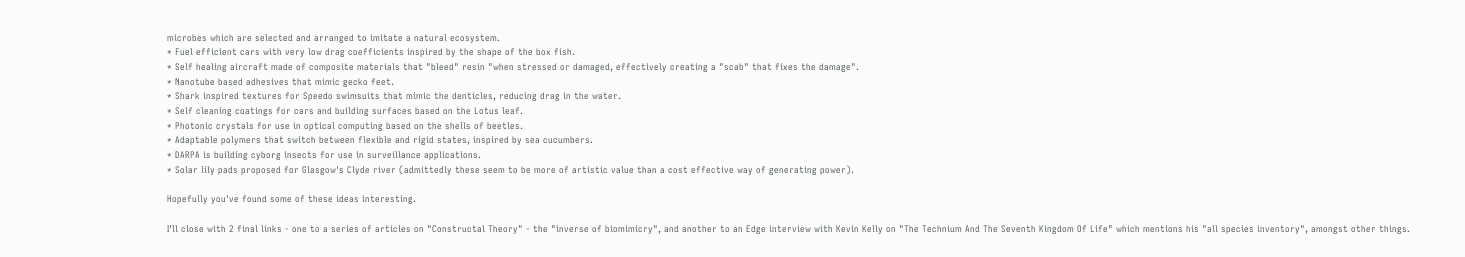microbes which are selected and arranged to imitate a natural ecosystem.
* Fuel efficient cars with very low drag coefficients inspired by the shape of the box fish.
* Self healing aircraft made of composite materials that "bleed" resin "when stressed or damaged, effectively creating a "scab" that fixes the damage".
* Nanotube based adhesives that mimic gecko feet.
* Shark inspired textures for Speedo swimsuits that mimic the denticles, reducing drag in the water.
* Self cleaning coatings for cars and building surfaces based on the Lotus leaf.
* Photonic crystals for use in optical computing based on the shells of beetles.
* Adaptable polymers that switch between flexible and rigid states, inspired by sea cucumbers.
* DARPA is building cyborg insects for use in surveillance applications.
* Solar lily pads proposed for Glasgow's Clyde river (admittedly these seem to be more of artistic value than a cost effective way of generating power).

Hopefully you've found some of these ideas interesting.

I'll close with 2 final links - one to a series of articles on "Constructal Theory" - the "inverse of biomimicry", and another to an Edge interview with Kevin Kelly on "The Technium And The Seventh Kingdom Of Life" which mentions his "all species inventory", amongst other things.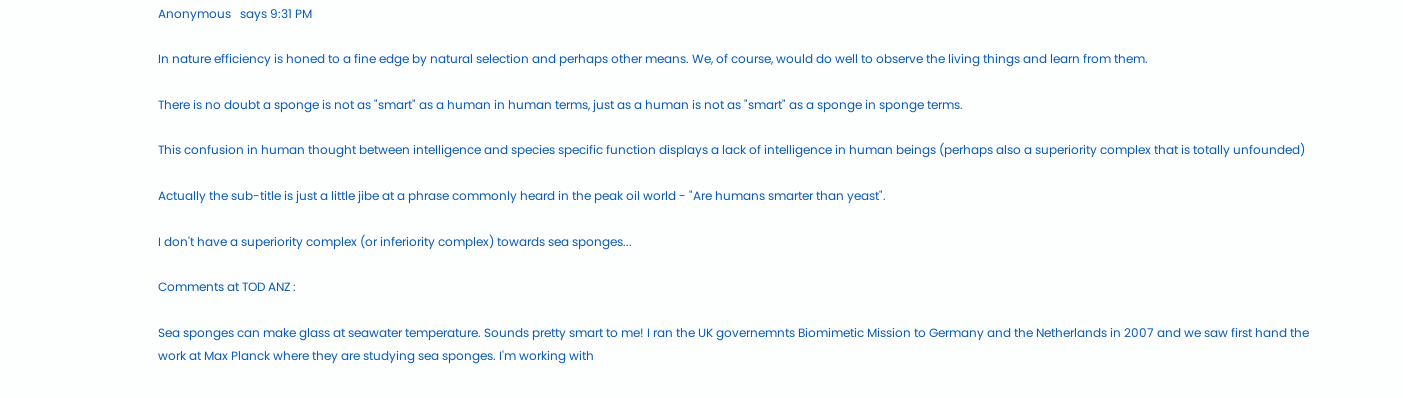Anonymous   says 9:31 PM

In nature efficiency is honed to a fine edge by natural selection and perhaps other means. We, of course, would do well to observe the living things and learn from them.

There is no doubt a sponge is not as "smart" as a human in human terms, just as a human is not as "smart" as a sponge in sponge terms.

This confusion in human thought between intelligence and species specific function displays a lack of intelligence in human beings (perhaps also a superiority complex that is totally unfounded)

Actually the sub-title is just a little jibe at a phrase commonly heard in the peak oil world - "Are humans smarter than yeast".

I don't have a superiority complex (or inferiority complex) towards sea sponges...

Comments at TOD ANZ :

Sea sponges can make glass at seawater temperature. Sounds pretty smart to me! I ran the UK governemnts Biomimetic Mission to Germany and the Netherlands in 2007 and we saw first hand the work at Max Planck where they are studying sea sponges. I'm working with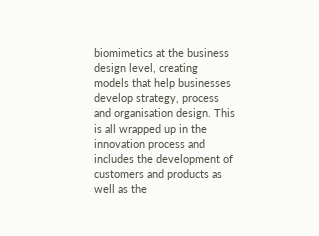biomimetics at the business design level, creating models that help businesses develop strategy, process and organisation design. This is all wrapped up in the innovation process and includes the development of customers and products as well as the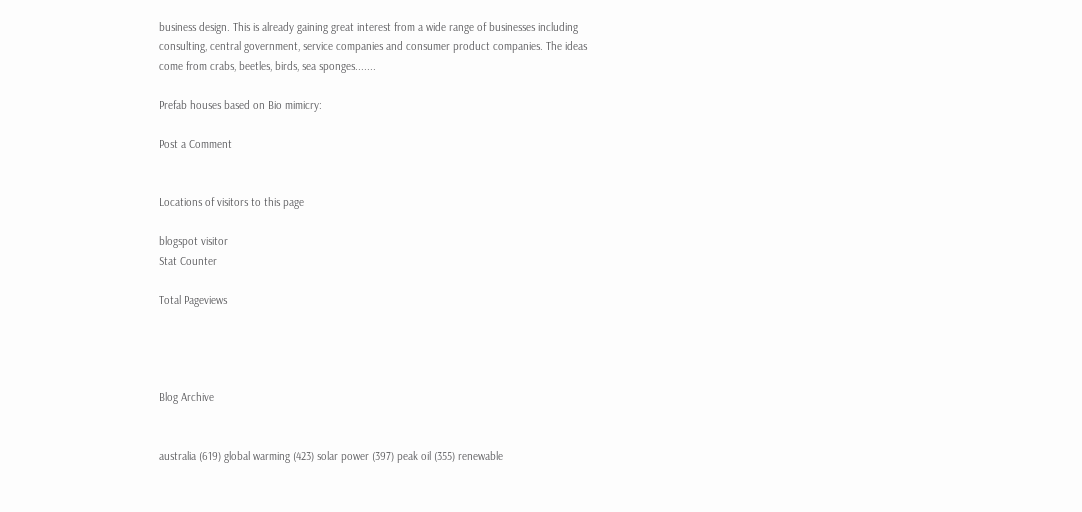business design. This is already gaining great interest from a wide range of businesses including consulting, central government, service companies and consumer product companies. The ideas come from crabs, beetles, birds, sea sponges.......

Prefab houses based on Bio mimicry:

Post a Comment


Locations of visitors to this page

blogspot visitor
Stat Counter

Total Pageviews




Blog Archive


australia (619) global warming (423) solar power (397) peak oil (355) renewable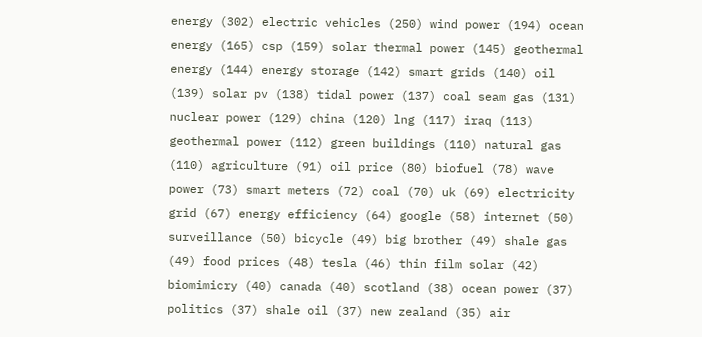energy (302) electric vehicles (250) wind power (194) ocean energy (165) csp (159) solar thermal power (145) geothermal energy (144) energy storage (142) smart grids (140) oil (139) solar pv (138) tidal power (137) coal seam gas (131) nuclear power (129) china (120) lng (117) iraq (113) geothermal power (112) green buildings (110) natural gas (110) agriculture (91) oil price (80) biofuel (78) wave power (73) smart meters (72) coal (70) uk (69) electricity grid (67) energy efficiency (64) google (58) internet (50) surveillance (50) bicycle (49) big brother (49) shale gas (49) food prices (48) tesla (46) thin film solar (42) biomimicry (40) canada (40) scotland (38) ocean power (37) politics (37) shale oil (37) new zealand (35) air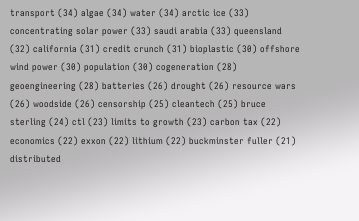transport (34) algae (34) water (34) arctic ice (33) concentrating solar power (33) saudi arabia (33) queensland (32) california (31) credit crunch (31) bioplastic (30) offshore wind power (30) population (30) cogeneration (28) geoengineering (28) batteries (26) drought (26) resource wars (26) woodside (26) censorship (25) cleantech (25) bruce sterling (24) ctl (23) limits to growth (23) carbon tax (22) economics (22) exxon (22) lithium (22) buckminster fuller (21) distributed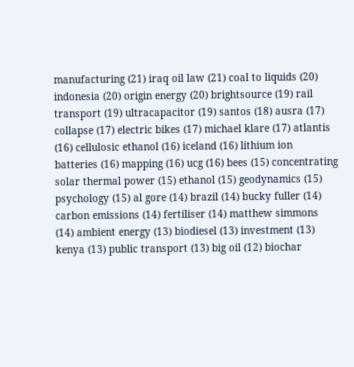manufacturing (21) iraq oil law (21) coal to liquids (20) indonesia (20) origin energy (20) brightsource (19) rail transport (19) ultracapacitor (19) santos (18) ausra (17) collapse (17) electric bikes (17) michael klare (17) atlantis (16) cellulosic ethanol (16) iceland (16) lithium ion batteries (16) mapping (16) ucg (16) bees (15) concentrating solar thermal power (15) ethanol (15) geodynamics (15) psychology (15) al gore (14) brazil (14) bucky fuller (14) carbon emissions (14) fertiliser (14) matthew simmons (14) ambient energy (13) biodiesel (13) investment (13) kenya (13) public transport (13) big oil (12) biochar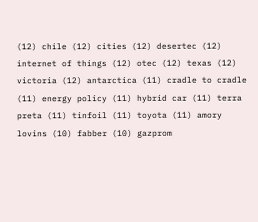(12) chile (12) cities (12) desertec (12) internet of things (12) otec (12) texas (12) victoria (12) antarctica (11) cradle to cradle (11) energy policy (11) hybrid car (11) terra preta (11) tinfoil (11) toyota (11) amory lovins (10) fabber (10) gazprom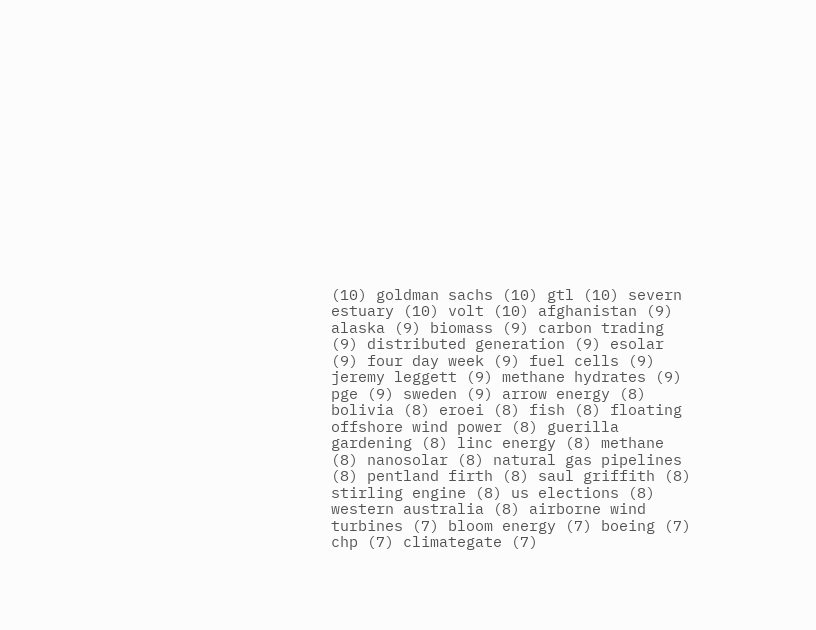(10) goldman sachs (10) gtl (10) severn estuary (10) volt (10) afghanistan (9) alaska (9) biomass (9) carbon trading (9) distributed generation (9) esolar (9) four day week (9) fuel cells (9) jeremy leggett (9) methane hydrates (9) pge (9) sweden (9) arrow energy (8) bolivia (8) eroei (8) fish (8) floating offshore wind power (8) guerilla gardening (8) linc energy (8) methane (8) nanosolar (8) natural gas pipelines (8) pentland firth (8) saul griffith (8) stirling engine (8) us elections (8) western australia (8) airborne wind turbines (7) bloom energy (7) boeing (7) chp (7) climategate (7)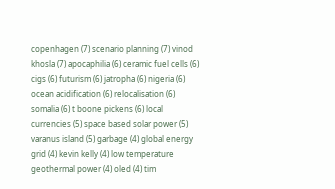copenhagen (7) scenario planning (7) vinod khosla (7) apocaphilia (6) ceramic fuel cells (6) cigs (6) futurism (6) jatropha (6) nigeria (6) ocean acidification (6) relocalisation (6) somalia (6) t boone pickens (6) local currencies (5) space based solar power (5) varanus island (5) garbage (4) global energy grid (4) kevin kelly (4) low temperature geothermal power (4) oled (4) tim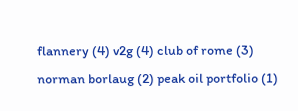flannery (4) v2g (4) club of rome (3) norman borlaug (2) peak oil portfolio (1)